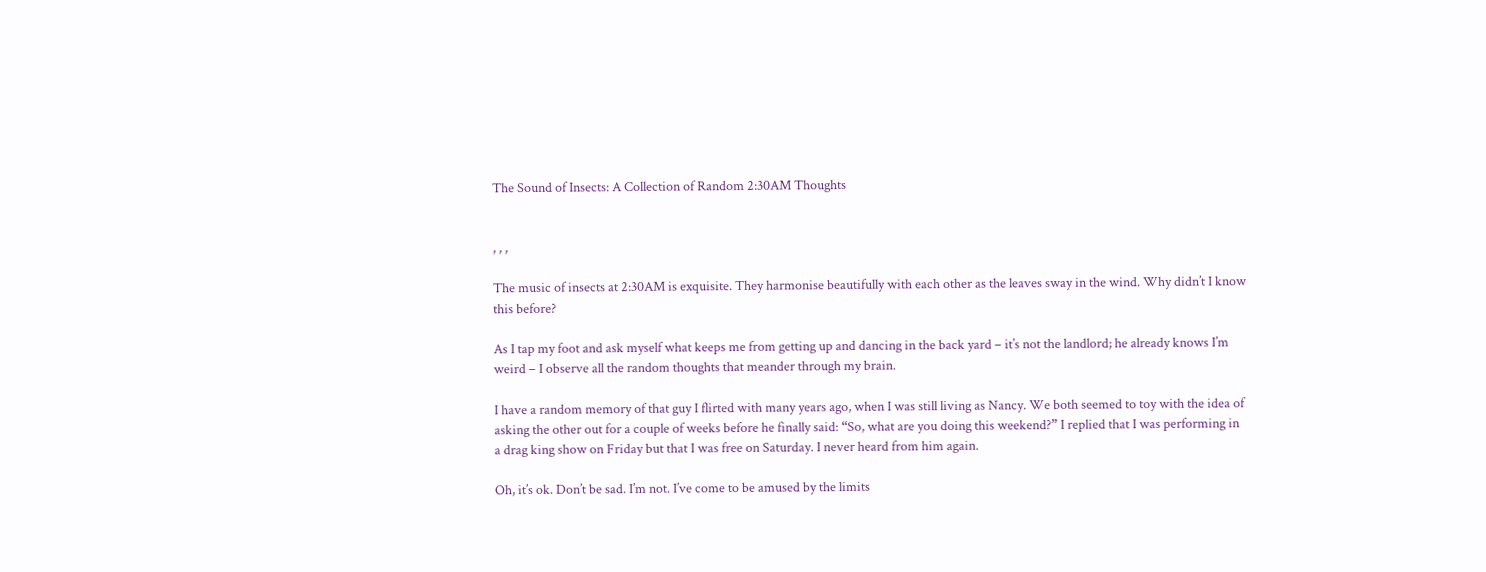The Sound of Insects: A Collection of Random 2:30AM Thoughts


, , ,

The music of insects at 2:30AM is exquisite. They harmonise beautifully with each other as the leaves sway in the wind. Why didn’t I know this before?

As I tap my foot and ask myself what keeps me from getting up and dancing in the back yard – it’s not the landlord; he already knows I’m weird – I observe all the random thoughts that meander through my brain.

I have a random memory of that guy I flirted with many years ago, when I was still living as Nancy. We both seemed to toy with the idea of asking the other out for a couple of weeks before he finally said: “So, what are you doing this weekend?” I replied that I was performing in a drag king show on Friday but that I was free on Saturday. I never heard from him again.

Oh, it’s ok. Don’t be sad. I’m not. I’ve come to be amused by the limits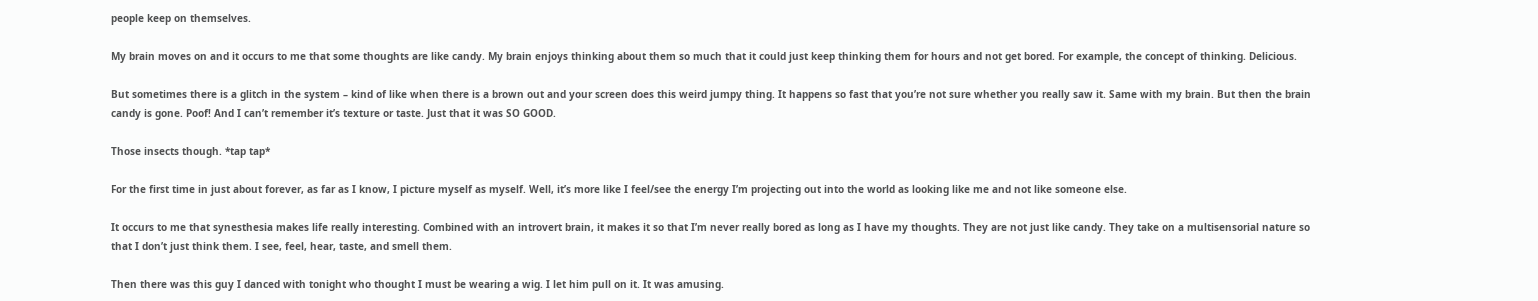people keep on themselves.

My brain moves on and it occurs to me that some thoughts are like candy. My brain enjoys thinking about them so much that it could just keep thinking them for hours and not get bored. For example, the concept of thinking. Delicious.

But sometimes there is a glitch in the system – kind of like when there is a brown out and your screen does this weird jumpy thing. It happens so fast that you’re not sure whether you really saw it. Same with my brain. But then the brain candy is gone. Poof! And I can’t remember it’s texture or taste. Just that it was SO GOOD.

Those insects though. *tap tap*

For the first time in just about forever, as far as I know, I picture myself as myself. Well, it’s more like I feel/see the energy I’m projecting out into the world as looking like me and not like someone else.

It occurs to me that synesthesia makes life really interesting. Combined with an introvert brain, it makes it so that I’m never really bored as long as I have my thoughts. They are not just like candy. They take on a multisensorial nature so that I don’t just think them. I see, feel, hear, taste, and smell them.

Then there was this guy I danced with tonight who thought I must be wearing a wig. I let him pull on it. It was amusing.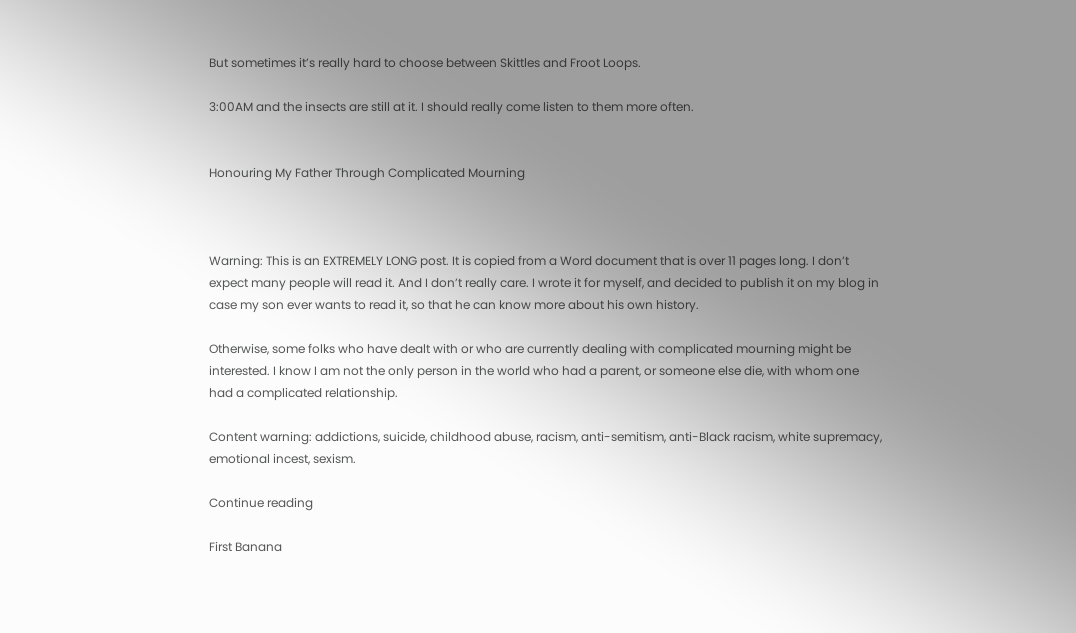But sometimes it’s really hard to choose between Skittles and Froot Loops.

3:00AM and the insects are still at it. I should really come listen to them more often.


Honouring My Father Through Complicated Mourning



Warning: This is an EXTREMELY LONG post. It is copied from a Word document that is over 11 pages long. I don’t expect many people will read it. And I don’t really care. I wrote it for myself, and decided to publish it on my blog in case my son ever wants to read it, so that he can know more about his own history.

Otherwise, some folks who have dealt with or who are currently dealing with complicated mourning might be interested. I know I am not the only person in the world who had a parent, or someone else die, with whom one had a complicated relationship.

Content warning: addictions, suicide, childhood abuse, racism, anti-semitism, anti-Black racism, white supremacy, emotional incest, sexism.

Continue reading

First Banana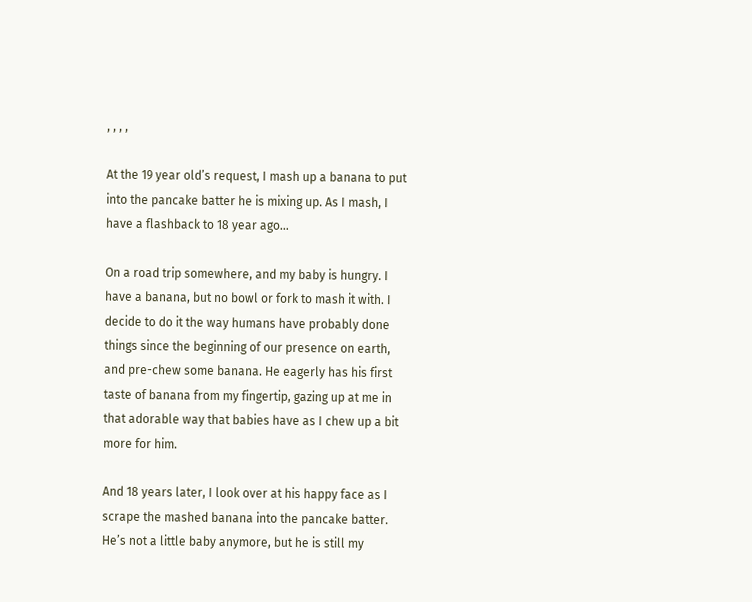, , , ,

At the 19 year old’s request, I mash up a banana to put into the pancake batter he is mixing up. As I mash, I have a flashback to 18 year ago…

On a road trip somewhere, and my baby is hungry. I have a banana, but no bowl or fork to mash it with. I decide to do it the way humans have probably done things since the beginning of our presence on earth, and pre-chew some banana. He eagerly has his first taste of banana from my fingertip, gazing up at me in that adorable way that babies have as I chew up a bit more for him.

And 18 years later, I look over at his happy face as I scrape the mashed banana into the pancake batter. He’s not a little baby anymore, but he is still my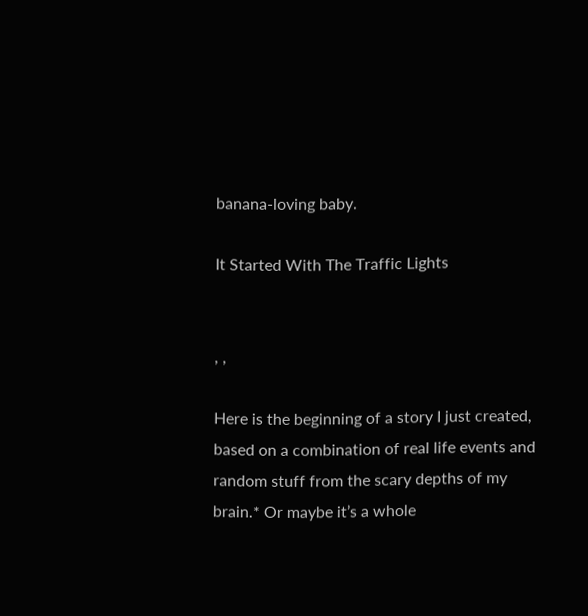banana-loving baby.

It Started With The Traffic Lights


, ,

Here is the beginning of a story I just created, based on a combination of real life events and random stuff from the scary depths of my brain.* Or maybe it’s a whole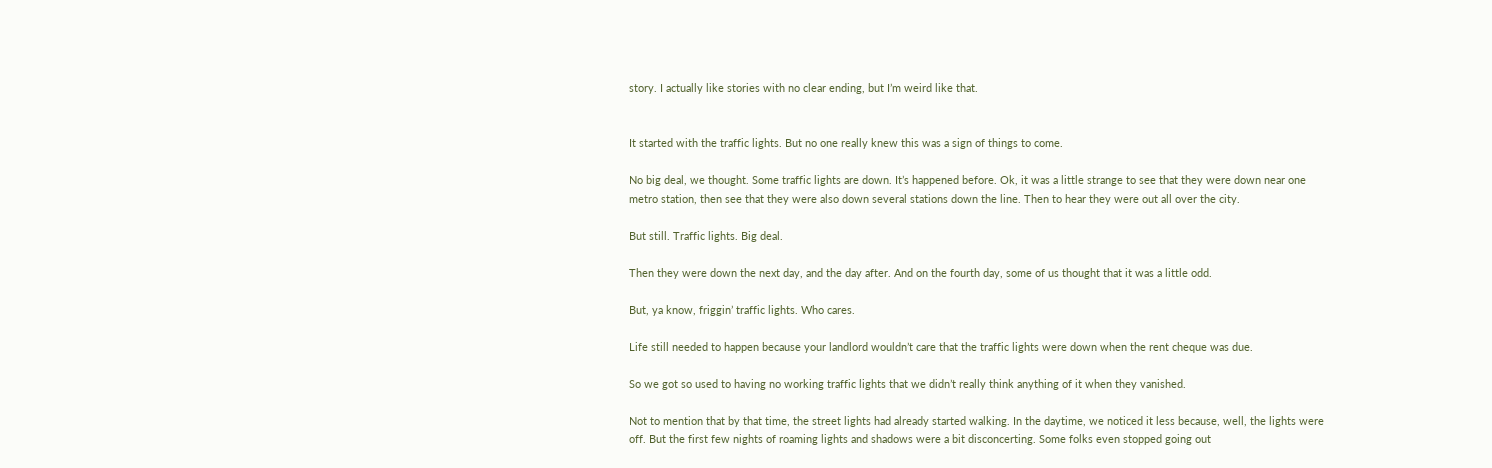story. I actually like stories with no clear ending, but I’m weird like that.


It started with the traffic lights. But no one really knew this was a sign of things to come.

No big deal, we thought. Some traffic lights are down. It’s happened before. Ok, it was a little strange to see that they were down near one metro station, then see that they were also down several stations down the line. Then to hear they were out all over the city.

But still. Traffic lights. Big deal.

Then they were down the next day, and the day after. And on the fourth day, some of us thought that it was a little odd.

But, ya know, friggin’ traffic lights. Who cares.

Life still needed to happen because your landlord wouldn’t care that the traffic lights were down when the rent cheque was due.

So we got so used to having no working traffic lights that we didn’t really think anything of it when they vanished.

Not to mention that by that time, the street lights had already started walking. In the daytime, we noticed it less because, well, the lights were off. But the first few nights of roaming lights and shadows were a bit disconcerting. Some folks even stopped going out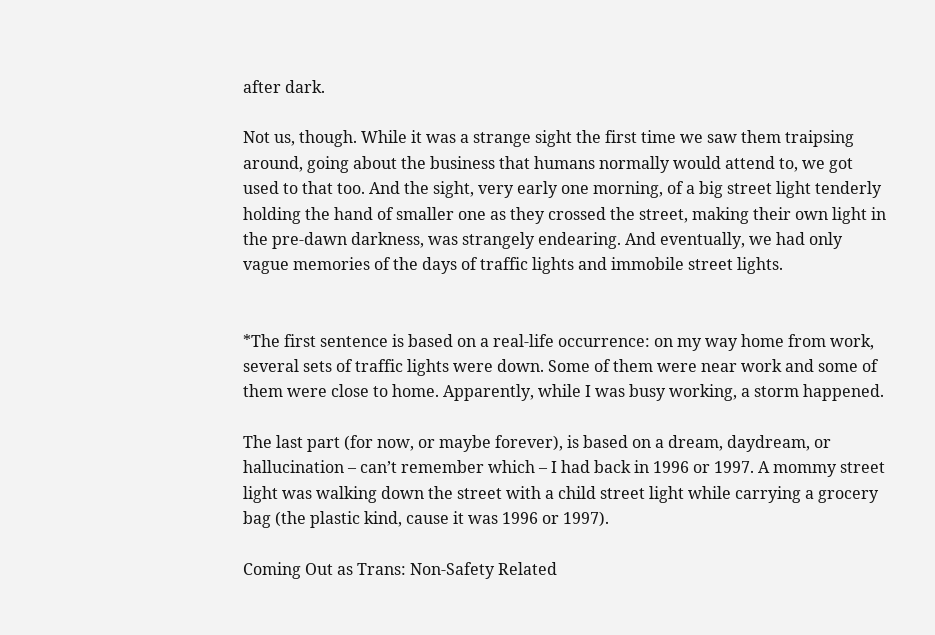after dark.

Not us, though. While it was a strange sight the first time we saw them traipsing around, going about the business that humans normally would attend to, we got used to that too. And the sight, very early one morning, of a big street light tenderly holding the hand of smaller one as they crossed the street, making their own light in the pre-dawn darkness, was strangely endearing. And eventually, we had only vague memories of the days of traffic lights and immobile street lights.


*The first sentence is based on a real-life occurrence: on my way home from work, several sets of traffic lights were down. Some of them were near work and some of them were close to home. Apparently, while I was busy working, a storm happened.

The last part (for now, or maybe forever), is based on a dream, daydream, or hallucination – can’t remember which – I had back in 1996 or 1997. A mommy street light was walking down the street with a child street light while carrying a grocery bag (the plastic kind, cause it was 1996 or 1997).

Coming Out as Trans: Non-Safety Related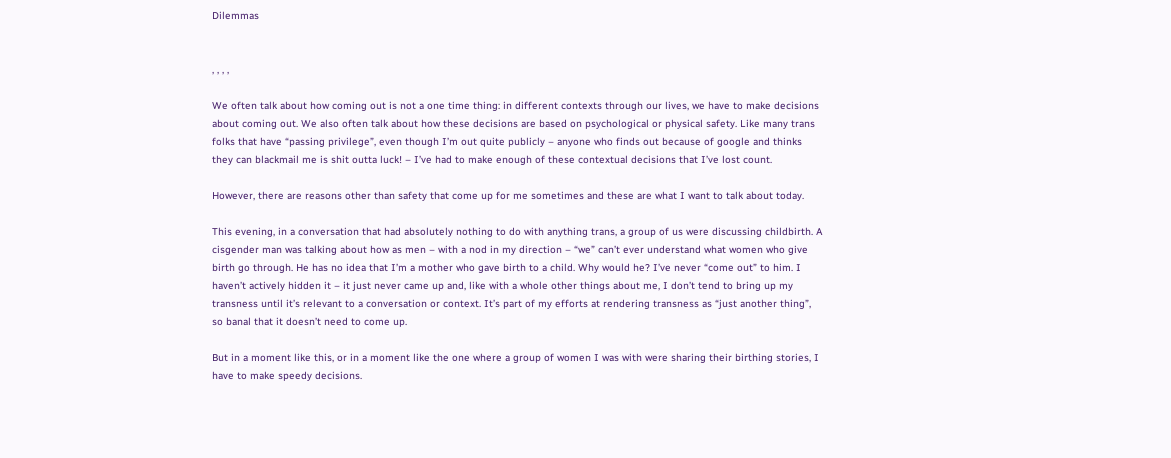Dilemmas


, , , ,

We often talk about how coming out is not a one time thing: in different contexts through our lives, we have to make decisions about coming out. We also often talk about how these decisions are based on psychological or physical safety. Like many trans folks that have “passing privilege”, even though I’m out quite publicly – anyone who finds out because of google and thinks they can blackmail me is shit outta luck! – I’ve had to make enough of these contextual decisions that I’ve lost count.

However, there are reasons other than safety that come up for me sometimes and these are what I want to talk about today.

This evening, in a conversation that had absolutely nothing to do with anything trans, a group of us were discussing childbirth. A cisgender man was talking about how as men – with a nod in my direction – “we” can’t ever understand what women who give birth go through. He has no idea that I’m a mother who gave birth to a child. Why would he? I’ve never “come out” to him. I haven’t actively hidden it – it just never came up and, like with a whole other things about me, I don’t tend to bring up my transness until it’s relevant to a conversation or context. It’s part of my efforts at rendering transness as “just another thing”, so banal that it doesn’t need to come up.

But in a moment like this, or in a moment like the one where a group of women I was with were sharing their birthing stories, I have to make speedy decisions.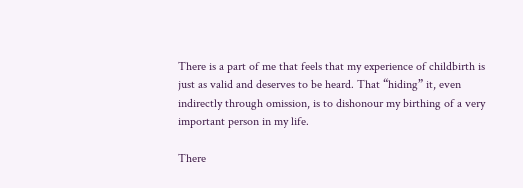There is a part of me that feels that my experience of childbirth is just as valid and deserves to be heard. That “hiding” it, even indirectly through omission, is to dishonour my birthing of a very important person in my life.

There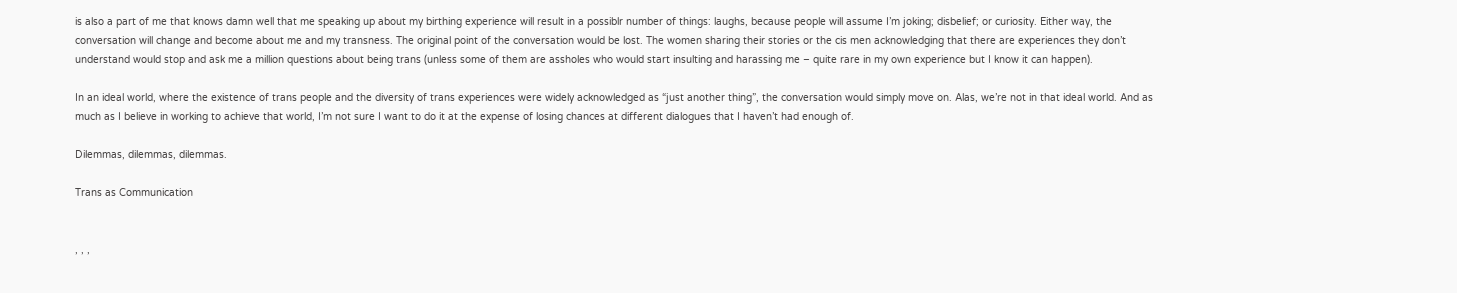is also a part of me that knows damn well that me speaking up about my birthing experience will result in a possiblr number of things: laughs, because people will assume I’m joking; disbelief; or curiosity. Either way, the conversation will change and become about me and my transness. The original point of the conversation would be lost. The women sharing their stories or the cis men acknowledging that there are experiences they don’t understand would stop and ask me a million questions about being trans (unless some of them are assholes who would start insulting and harassing me – quite rare in my own experience but I know it can happen).

In an ideal world, where the existence of trans people and the diversity of trans experiences were widely acknowledged as “just another thing”, the conversation would simply move on. Alas, we’re not in that ideal world. And as much as I believe in working to achieve that world, I’m not sure I want to do it at the expense of losing chances at different dialogues that I haven’t had enough of.

Dilemmas, dilemmas, dilemmas.

Trans as Communication


, , ,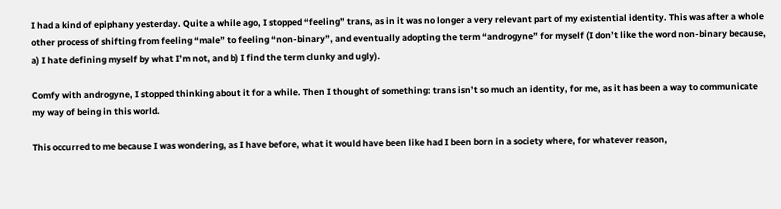I had a kind of epiphany yesterday. Quite a while ago, I stopped “feeling” trans, as in it was no longer a very relevant part of my existential identity. This was after a whole other process of shifting from feeling “male” to feeling “non-binary”, and eventually adopting the term “androgyne” for myself (I don’t like the word non-binary because, a) I hate defining myself by what I’m not, and b) I find the term clunky and ugly).

Comfy with androgyne, I stopped thinking about it for a while. Then I thought of something: trans isn’t so much an identity, for me, as it has been a way to communicate my way of being in this world.

This occurred to me because I was wondering, as I have before, what it would have been like had I been born in a society where, for whatever reason,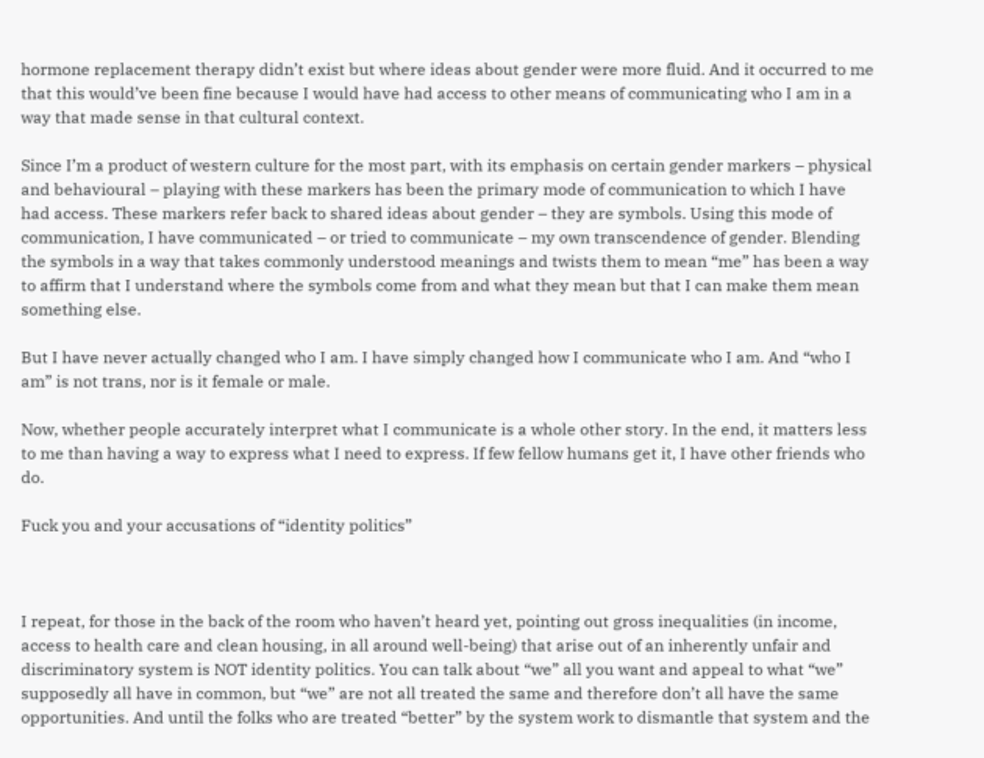hormone replacement therapy didn’t exist but where ideas about gender were more fluid. And it occurred to me that this would’ve been fine because I would have had access to other means of communicating who I am in a way that made sense in that cultural context.

Since I’m a product of western culture for the most part, with its emphasis on certain gender markers – physical and behavioural – playing with these markers has been the primary mode of communication to which I have had access. These markers refer back to shared ideas about gender – they are symbols. Using this mode of communication, I have communicated – or tried to communicate – my own transcendence of gender. Blending the symbols in a way that takes commonly understood meanings and twists them to mean “me” has been a way to affirm that I understand where the symbols come from and what they mean but that I can make them mean something else.

But I have never actually changed who I am. I have simply changed how I communicate who I am. And “who I am” is not trans, nor is it female or male.

Now, whether people accurately interpret what I communicate is a whole other story. In the end, it matters less to me than having a way to express what I need to express. If few fellow humans get it, I have other friends who do.

Fuck you and your accusations of “identity politics”



I repeat, for those in the back of the room who haven’t heard yet, pointing out gross inequalities (in income, access to health care and clean housing, in all around well-being) that arise out of an inherently unfair and discriminatory system is NOT identity politics. You can talk about “we” all you want and appeal to what “we” supposedly all have in common, but “we” are not all treated the same and therefore don’t all have the same opportunities. And until the folks who are treated “better” by the system work to dismantle that system and the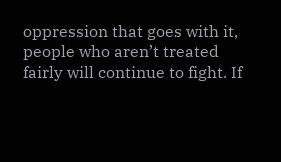oppression that goes with it, people who aren’t treated fairly will continue to fight. If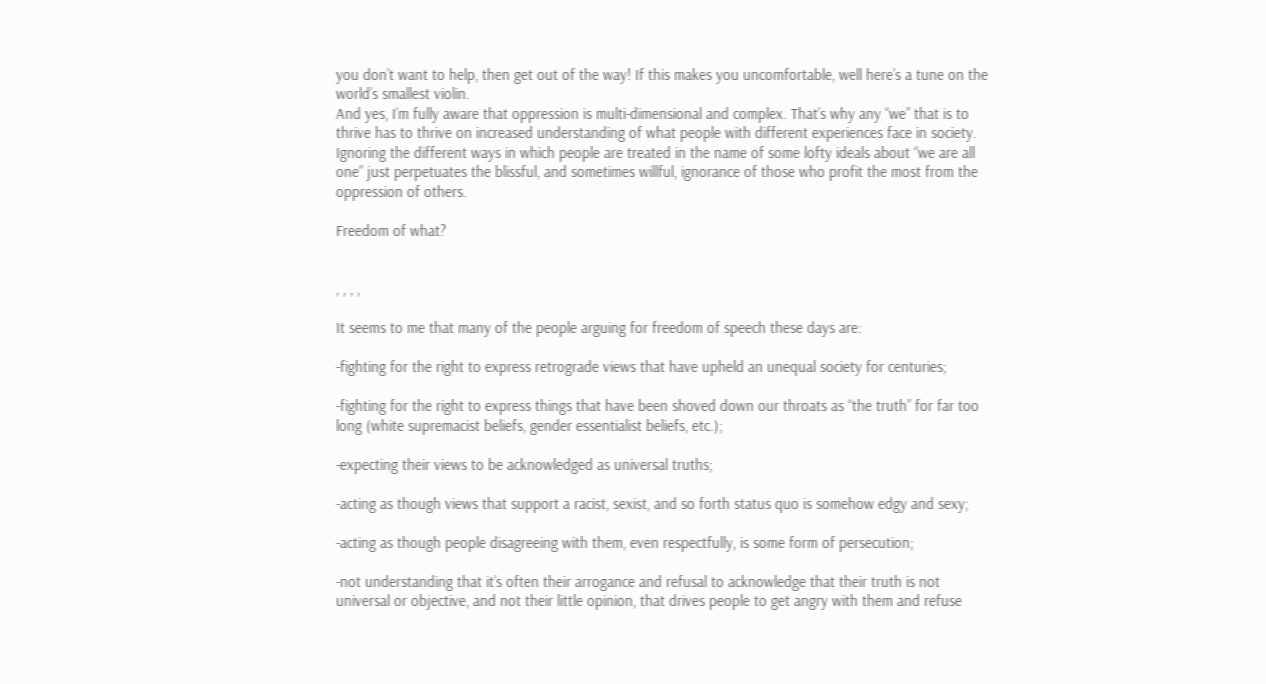you don’t want to help, then get out of the way! If this makes you uncomfortable, well here’s a tune on the world’s smallest violin.
And yes, I’m fully aware that oppression is multi-dimensional and complex. That’s why any “we” that is to thrive has to thrive on increased understanding of what people with different experiences face in society. Ignoring the different ways in which people are treated in the name of some lofty ideals about “we are all one” just perpetuates the blissful, and sometimes willful, ignorance of those who profit the most from the oppression of others.

Freedom of what?


, , , ,

It seems to me that many of the people arguing for freedom of speech these days are:

-fighting for the right to express retrograde views that have upheld an unequal society for centuries;

-fighting for the right to express things that have been shoved down our throats as “the truth” for far too long (white supremacist beliefs, gender essentialist beliefs, etc.);

-expecting their views to be acknowledged as universal truths;

-acting as though views that support a racist, sexist, and so forth status quo is somehow edgy and sexy;

-acting as though people disagreeing with them, even respectfully, is some form of persecution;

-not understanding that it’s often their arrogance and refusal to acknowledge that their truth is not universal or objective, and not their little opinion, that drives people to get angry with them and refuse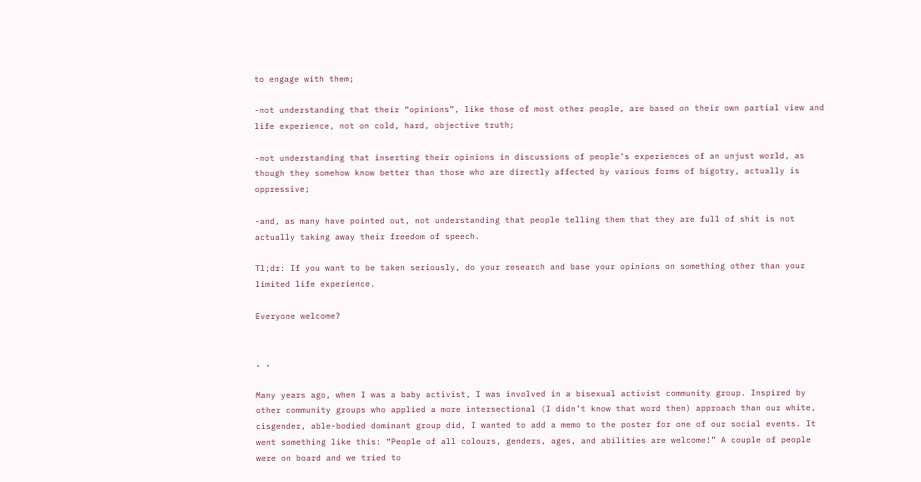to engage with them;

-not understanding that their “opinions”, like those of most other people, are based on their own partial view and life experience, not on cold, hard, objective truth;

-not understanding that inserting their opinions in discussions of people’s experiences of an unjust world, as though they somehow know better than those who are directly affected by various forms of bigotry, actually is oppressive;

-and, as many have pointed out, not understanding that people telling them that they are full of shit is not actually taking away their freedom of speech.

Tl;dr: If you want to be taken seriously, do your research and base your opinions on something other than your limited life experience.

Everyone welcome?


, ,

Many years ago, when I was a baby activist, I was involved in a bisexual activist community group. Inspired by other community groups who applied a more intersectional (I didn’t know that word then) approach than our white, cisgender, able-bodied dominant group did, I wanted to add a memo to the poster for one of our social events. It went something like this: “People of all colours, genders, ages, and abilities are welcome!” A couple of people were on board and we tried to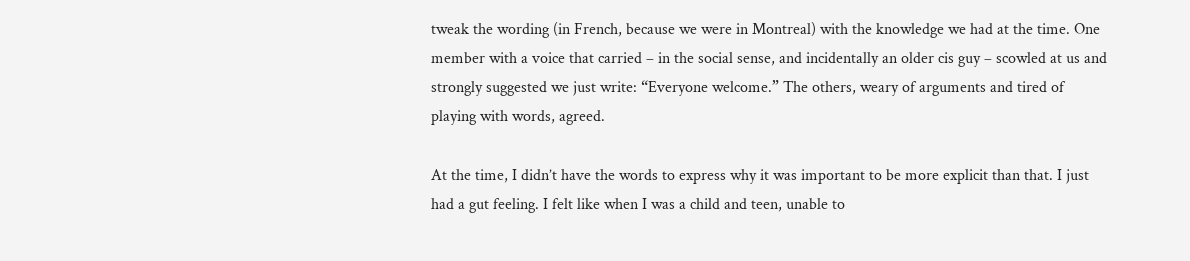tweak the wording (in French, because we were in Montreal) with the knowledge we had at the time. One member with a voice that carried – in the social sense, and incidentally an older cis guy – scowled at us and strongly suggested we just write: “Everyone welcome.” The others, weary of arguments and tired of playing with words, agreed.

At the time, I didn’t have the words to express why it was important to be more explicit than that. I just had a gut feeling. I felt like when I was a child and teen, unable to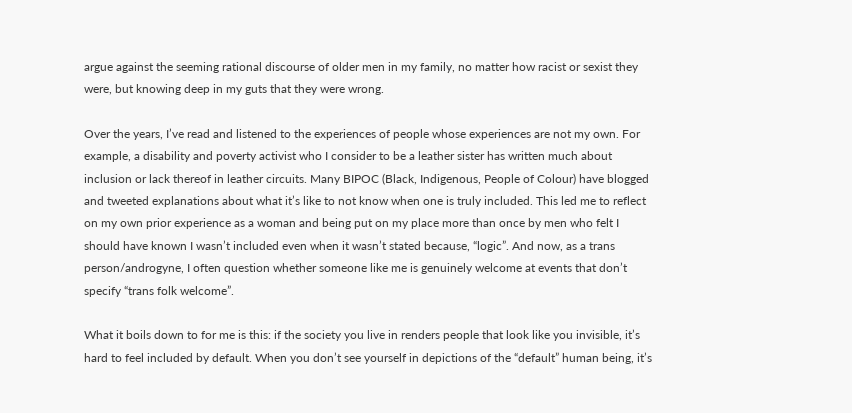argue against the seeming rational discourse of older men in my family, no matter how racist or sexist they were, but knowing deep in my guts that they were wrong.

Over the years, I’ve read and listened to the experiences of people whose experiences are not my own. For example, a disability and poverty activist who I consider to be a leather sister has written much about inclusion or lack thereof in leather circuits. Many BIPOC (Black, Indigenous, People of Colour) have blogged and tweeted explanations about what it’s like to not know when one is truly included. This led me to reflect on my own prior experience as a woman and being put on my place more than once by men who felt I should have known I wasn’t included even when it wasn’t stated because, “logic”. And now, as a trans person/androgyne, I often question whether someone like me is genuinely welcome at events that don’t specify “trans folk welcome”.

What it boils down to for me is this: if the society you live in renders people that look like you invisible, it’s hard to feel included by default. When you don’t see yourself in depictions of the “default” human being, it’s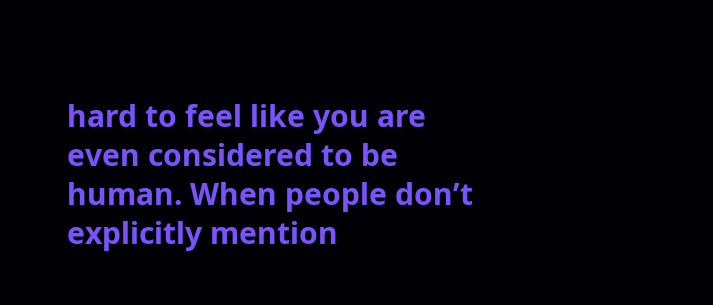hard to feel like you are even considered to be human. When people don’t explicitly mention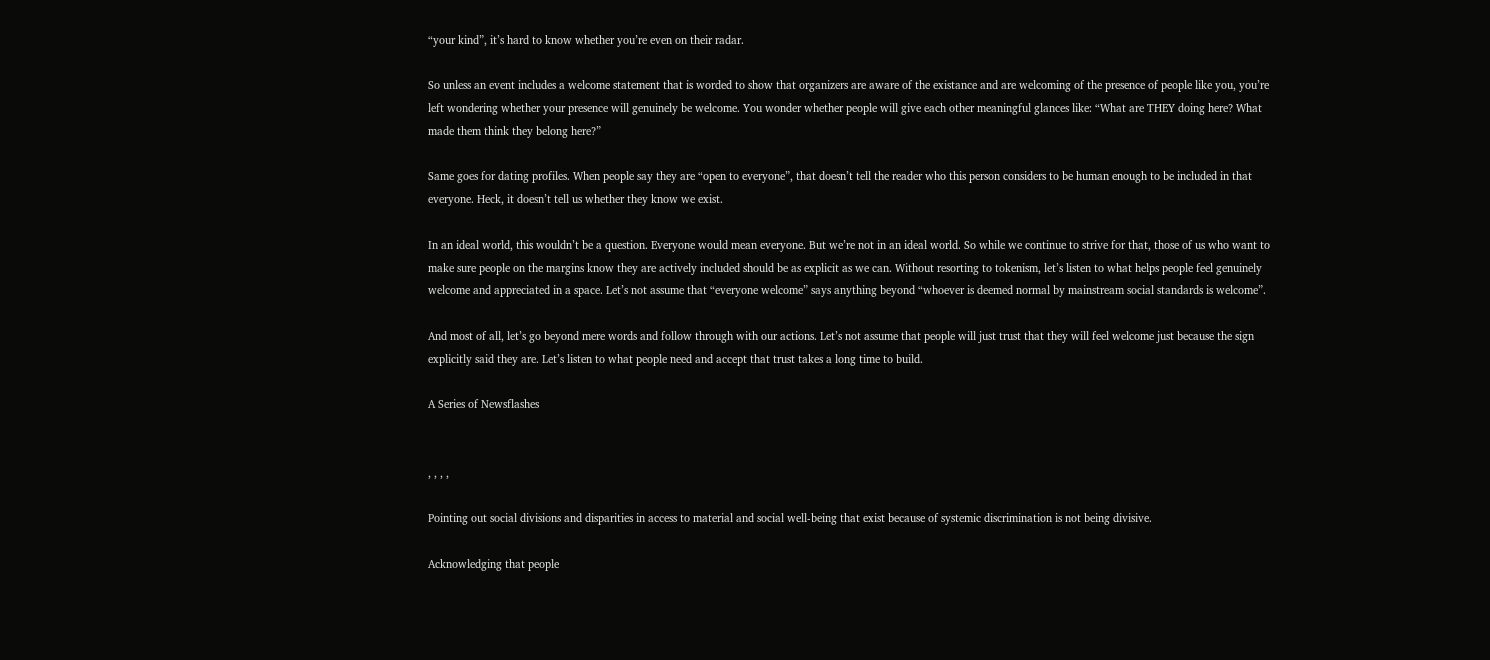“your kind”, it’s hard to know whether you’re even on their radar.

So unless an event includes a welcome statement that is worded to show that organizers are aware of the existance and are welcoming of the presence of people like you, you’re left wondering whether your presence will genuinely be welcome. You wonder whether people will give each other meaningful glances like: “What are THEY doing here? What made them think they belong here?”

Same goes for dating profiles. When people say they are “open to everyone”, that doesn’t tell the reader who this person considers to be human enough to be included in that everyone. Heck, it doesn’t tell us whether they know we exist.

In an ideal world, this wouldn’t be a question. Everyone would mean everyone. But we’re not in an ideal world. So while we continue to strive for that, those of us who want to make sure people on the margins know they are actively included should be as explicit as we can. Without resorting to tokenism, let’s listen to what helps people feel genuinely welcome and appreciated in a space. Let’s not assume that “everyone welcome” says anything beyond “whoever is deemed normal by mainstream social standards is welcome”.

And most of all, let’s go beyond mere words and follow through with our actions. Let’s not assume that people will just trust that they will feel welcome just because the sign explicitly said they are. Let’s listen to what people need and accept that trust takes a long time to build.

A Series of Newsflashes


, , , ,

Pointing out social divisions and disparities in access to material and social well-being that exist because of systemic discrimination is not being divisive.

Acknowledging that people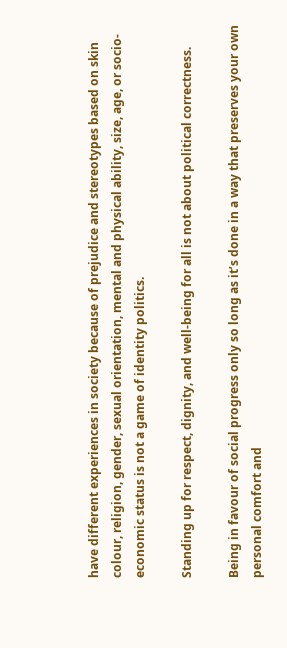have different experiences in society because of prejudice and stereotypes based on skin colour, religion, gender, sexual orientation, mental and physical ability, size, age, or socio-economic status is not a game of identity politics.

Standing up for respect, dignity, and well-being for all is not about political correctness.

Being in favour of social progress only so long as it’s done in a way that preserves your own personal comfort and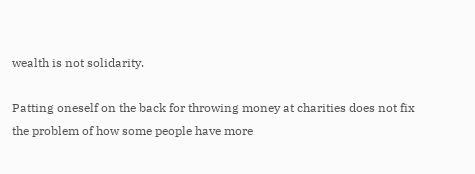wealth is not solidarity.

Patting oneself on the back for throwing money at charities does not fix the problem of how some people have more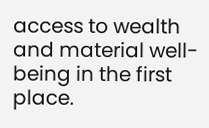access to wealth and material well-being in the first place.